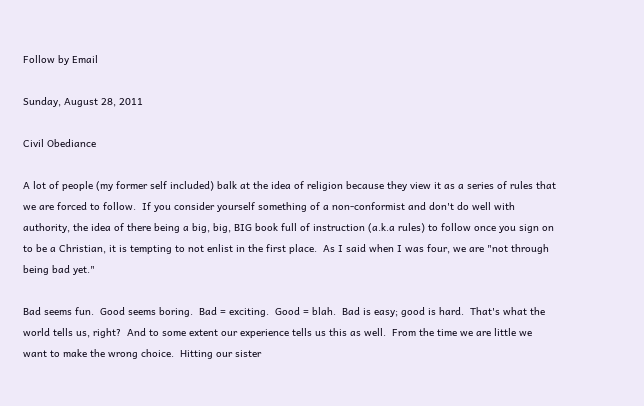Follow by Email

Sunday, August 28, 2011

Civil Obediance

A lot of people (my former self included) balk at the idea of religion because they view it as a series of rules that we are forced to follow.  If you consider yourself something of a non-conformist and don't do well with authority, the idea of there being a big, big, BIG book full of instruction (a.k.a rules) to follow once you sign on to be a Christian, it is tempting to not enlist in the first place.  As I said when I was four, we are "not through being bad yet."

Bad seems fun.  Good seems boring.  Bad = exciting.  Good = blah.  Bad is easy; good is hard.  That's what the world tells us, right?  And to some extent our experience tells us this as well.  From the time we are little we want to make the wrong choice.  Hitting our sister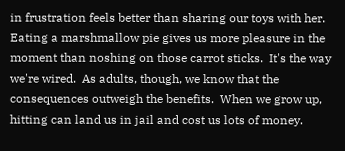in frustration feels better than sharing our toys with her.  Eating a marshmallow pie gives us more pleasure in the moment than noshing on those carrot sticks.  It's the way we're wired.  As adults, though, we know that the consequences outweigh the benefits.  When we grow up, hitting can land us in jail and cost us lots of money.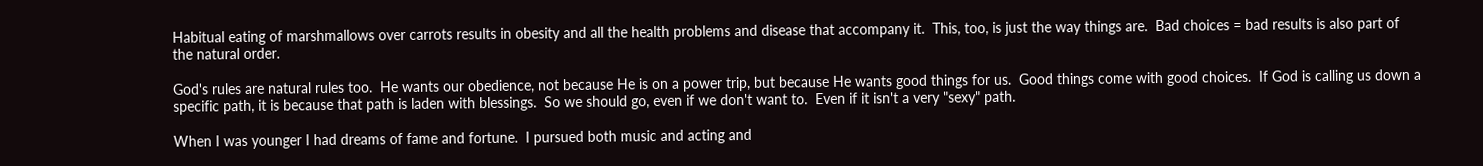Habitual eating of marshmallows over carrots results in obesity and all the health problems and disease that accompany it.  This, too, is just the way things are.  Bad choices = bad results is also part of the natural order.

God's rules are natural rules too.  He wants our obedience, not because He is on a power trip, but because He wants good things for us.  Good things come with good choices.  If God is calling us down a specific path, it is because that path is laden with blessings.  So we should go, even if we don't want to.  Even if it isn't a very "sexy" path.

When I was younger I had dreams of fame and fortune.  I pursued both music and acting and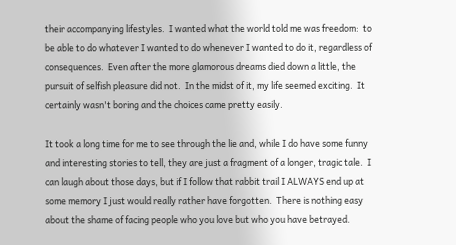their accompanying lifestyles.  I wanted what the world told me was freedom:  to be able to do whatever I wanted to do whenever I wanted to do it, regardless of consequences.  Even after the more glamorous dreams died down a little, the pursuit of selfish pleasure did not.  In the midst of it, my life seemed exciting.  It certainly wasn't boring and the choices came pretty easily.

It took a long time for me to see through the lie and, while I do have some funny and interesting stories to tell, they are just a fragment of a longer, tragic tale.  I can laugh about those days, but if I follow that rabbit trail I ALWAYS end up at some memory I just would really rather have forgotten.  There is nothing easy about the shame of facing people who you love but who you have betrayed.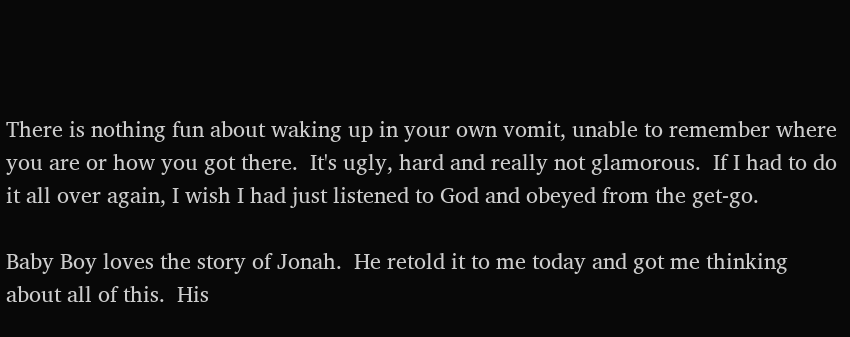There is nothing fun about waking up in your own vomit, unable to remember where you are or how you got there.  It's ugly, hard and really not glamorous.  If I had to do it all over again, I wish I had just listened to God and obeyed from the get-go.

Baby Boy loves the story of Jonah.  He retold it to me today and got me thinking about all of this.  His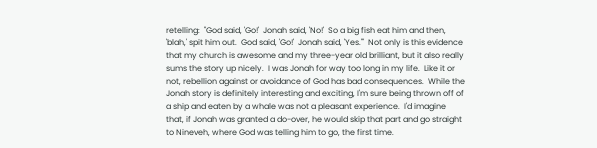retelling:  "God said, 'Go!'  Jonah said, 'No!'  So a big fish eat him and then, 'blah,' spit him out.  God said, 'Go!'  Jonah said, 'Yes.'"  Not only is this evidence that my church is awesome and my three-year old brilliant, but it also really sums the story up nicely.  I was Jonah for way too long in my life.  Like it or not, rebellion against or avoidance of God has bad consequences.  While the Jonah story is definitely interesting and exciting, I'm sure being thrown off of a ship and eaten by a whale was not a pleasant experience.  I'd imagine that, if Jonah was granted a do-over, he would skip that part and go straight to Nineveh, where God was telling him to go, the first time.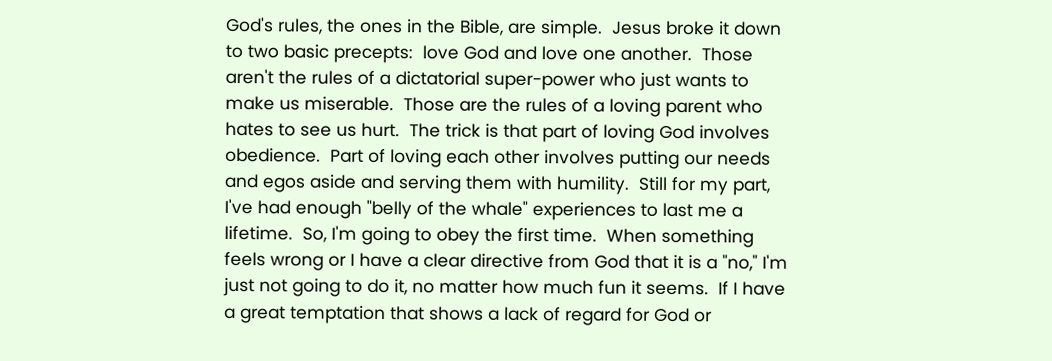God's rules, the ones in the Bible, are simple.  Jesus broke it down to two basic precepts:  love God and love one another.  Those aren't the rules of a dictatorial super-power who just wants to make us miserable.  Those are the rules of a loving parent who hates to see us hurt.  The trick is that part of loving God involves obedience.  Part of loving each other involves putting our needs and egos aside and serving them with humility.  Still for my part, I've had enough "belly of the whale" experiences to last me a lifetime.  So, I'm going to obey the first time.  When something feels wrong or I have a clear directive from God that it is a "no," I'm just not going to do it, no matter how much fun it seems.  If I have a great temptation that shows a lack of regard for God or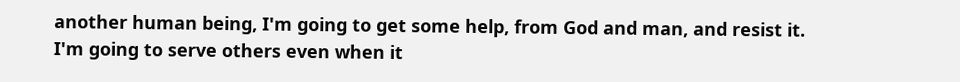another human being, I'm going to get some help, from God and man, and resist it.  I'm going to serve others even when it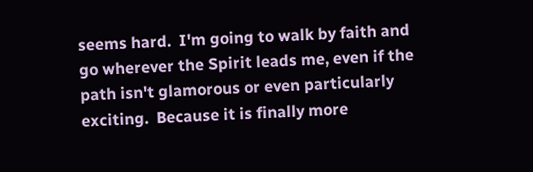seems hard.  I'm going to walk by faith and go wherever the Spirit leads me, even if the path isn't glamorous or even particularly exciting.  Because it is finally more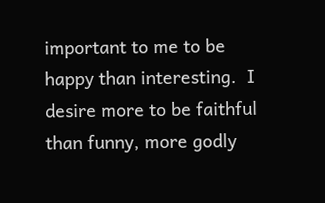important to me to be happy than interesting.  I desire more to be faithful than funny, more godly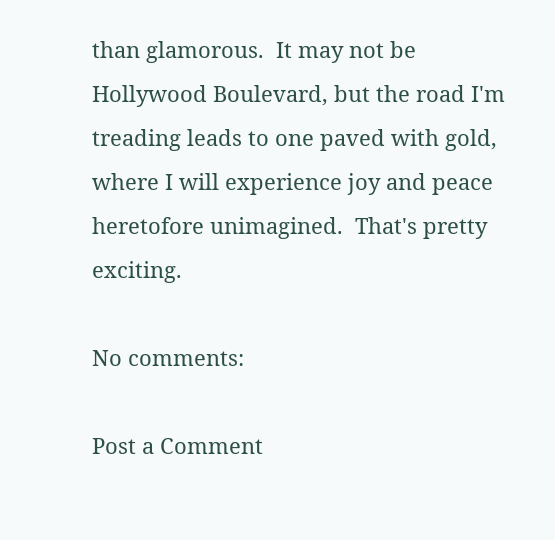than glamorous.  It may not be Hollywood Boulevard, but the road I'm treading leads to one paved with gold, where I will experience joy and peace heretofore unimagined.  That's pretty exciting.

No comments:

Post a Comment